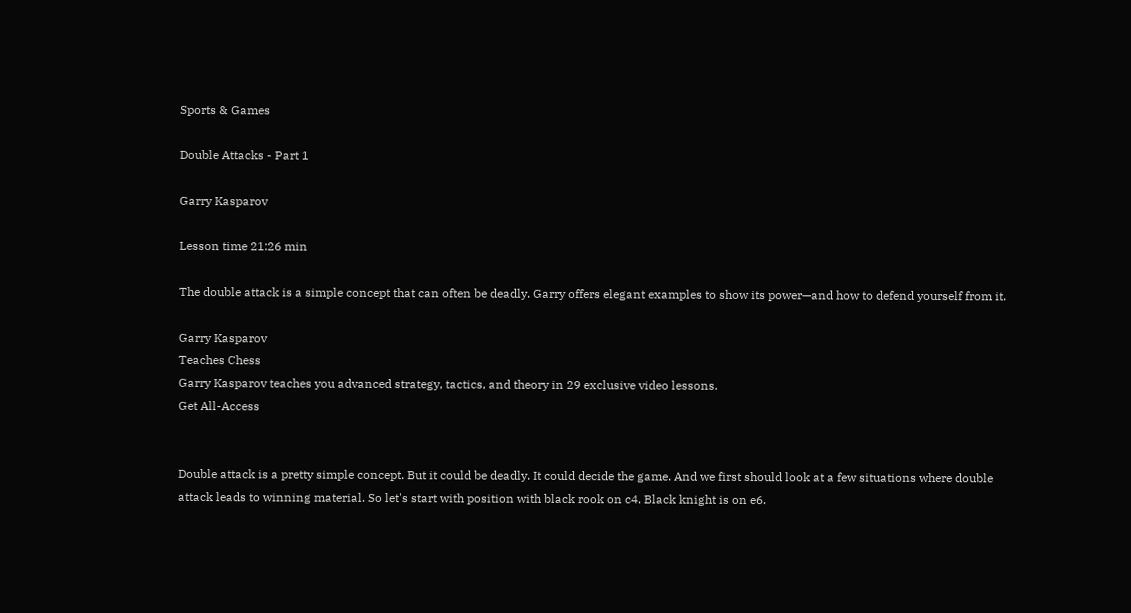Sports & Games

Double Attacks - Part 1

Garry Kasparov

Lesson time 21:26 min

The double attack is a simple concept that can often be deadly. Garry offers elegant examples to show its power—and how to defend yourself from it.

Garry Kasparov
Teaches Chess
Garry Kasparov teaches you advanced strategy, tactics, and theory in 29 exclusive video lessons.
Get All-Access


Double attack is a pretty simple concept. But it could be deadly. It could decide the game. And we first should look at a few situations where double attack leads to winning material. So let's start with position with black rook on c4. Black knight is on e6.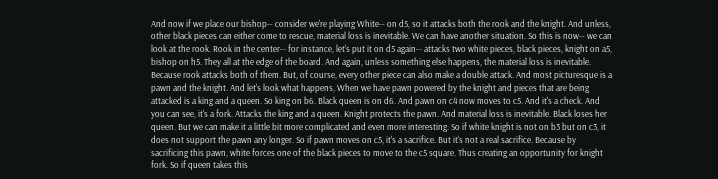And now if we place our bishop-- consider we're playing White-- on d5, so it attacks both the rook and the knight. And unless, other black pieces can either come to rescue, material loss is inevitable. We can have another situation. So this is now-- we can look at the rook. Rook in the center-- for instance, let's put it on d5 again-- attacks two white pieces, black pieces, knight on a5, bishop on h5. They all at the edge of the board. And again, unless something else happens, the material loss is inevitable. Because rook attacks both of them. But, of course, every other piece can also make a double attack. And most picturesque is a pawn and the knight. And let's look what happens, When we have pawn powered by the knight and pieces that are being attacked is a king and a queen. So king on b6. Black queen is on d6. And pawn on c4 now moves to c5. And it's a check. And you can see, it's a fork. Attacks the king and a queen. Knight protects the pawn. And material loss is inevitable. Black loses her queen. But we can make it a little bit more complicated and even more interesting. So if white knight is not on b3 but on c3, it does not support the pawn any longer. So if pawn moves on c5, it's a sacrifice. But it's not a real sacrifice. Because by sacrificing this pawn, white forces one of the black pieces to move to the c5 square. Thus creating an opportunity for knight fork. So if queen takes this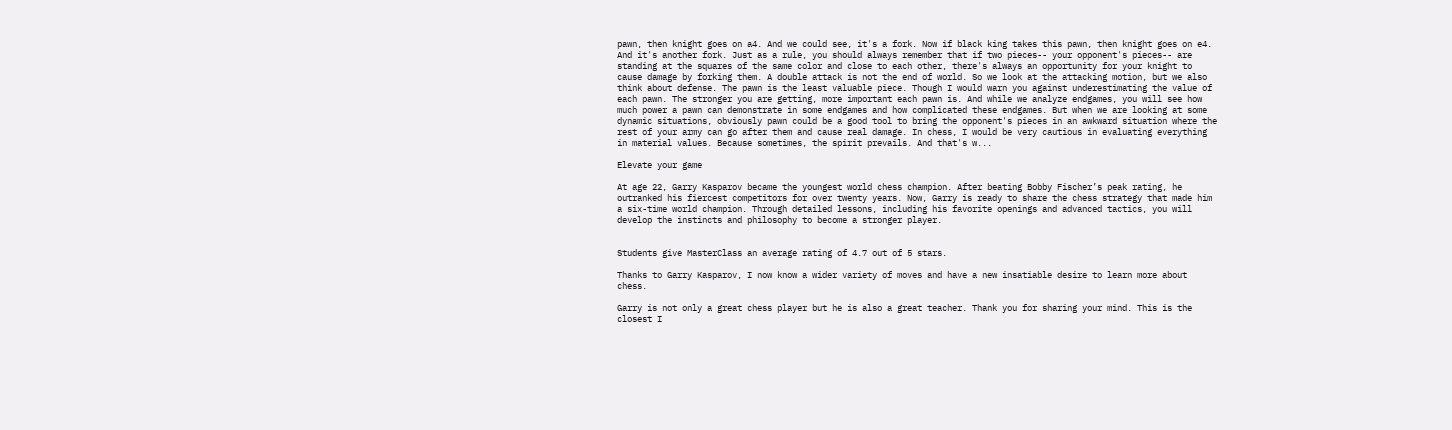pawn, then knight goes on a4. And we could see, it's a fork. Now if black king takes this pawn, then knight goes on e4. And it's another fork. Just as a rule, you should always remember that if two pieces-- your opponent's pieces-- are standing at the squares of the same color and close to each other, there's always an opportunity for your knight to cause damage by forking them. A double attack is not the end of world. So we look at the attacking motion, but we also think about defense. The pawn is the least valuable piece. Though I would warn you against underestimating the value of each pawn. The stronger you are getting, more important each pawn is. And while we analyze endgames, you will see how much power a pawn can demonstrate in some endgames and how complicated these endgames. But when we are looking at some dynamic situations, obviously pawn could be a good tool to bring the opponent's pieces in an awkward situation where the rest of your army can go after them and cause real damage. In chess, I would be very cautious in evaluating everything in material values. Because sometimes, the spirit prevails. And that's w...

Elevate your game

At age 22, Garry Kasparov became the youngest world chess champion. After beating Bobby Fischer’s peak rating, he outranked his fiercest competitors for over twenty years. Now, Garry is ready to share the chess strategy that made him a six-time world champion. Through detailed lessons, including his favorite openings and advanced tactics, you will develop the instincts and philosophy to become a stronger player.


Students give MasterClass an average rating of 4.7 out of 5 stars.

Thanks to Garry Kasparov, I now know a wider variety of moves and have a new insatiable desire to learn more about chess.

Garry is not only a great chess player but he is also a great teacher. Thank you for sharing your mind. This is the closest I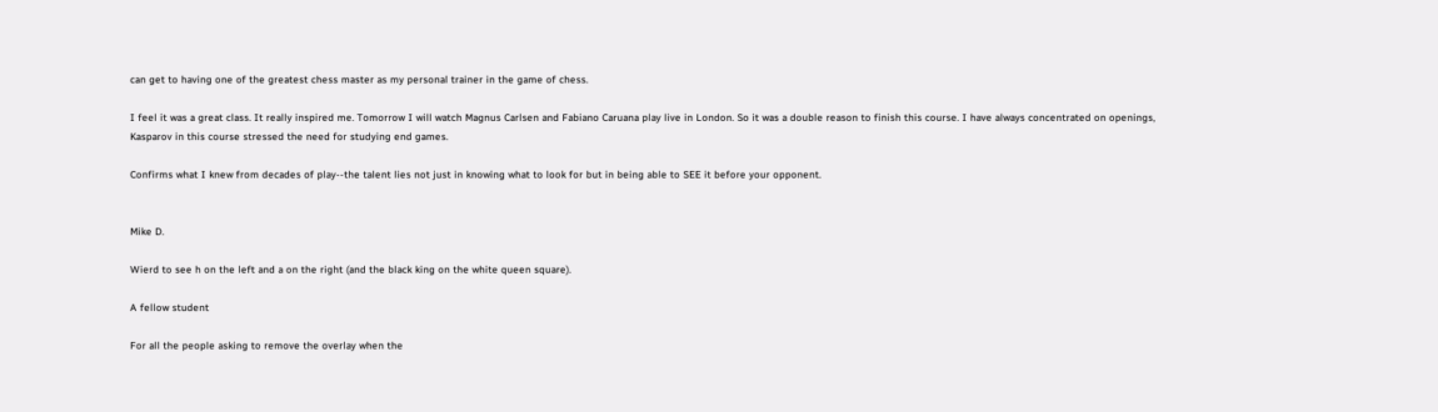can get to having one of the greatest chess master as my personal trainer in the game of chess.

I feel it was a great class. It really inspired me. Tomorrow I will watch Magnus Carlsen and Fabiano Caruana play live in London. So it was a double reason to finish this course. I have always concentrated on openings, Kasparov in this course stressed the need for studying end games.

Confirms what I knew from decades of play--the talent lies not just in knowing what to look for but in being able to SEE it before your opponent.


Mike D.

Wierd to see h on the left and a on the right (and the black king on the white queen square).

A fellow student

For all the people asking to remove the overlay when the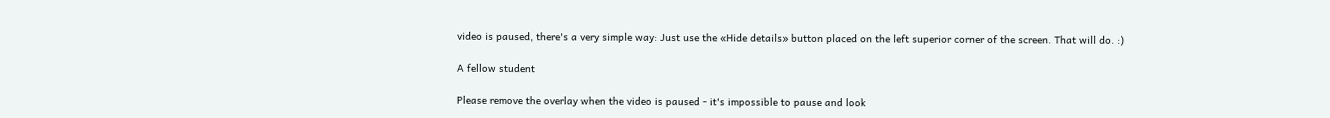video is paused, there's a very simple way: Just use the «Hide details» button placed on the left superior corner of the screen. That will do. :)

A fellow student

Please remove the overlay when the video is paused - it's impossible to pause and look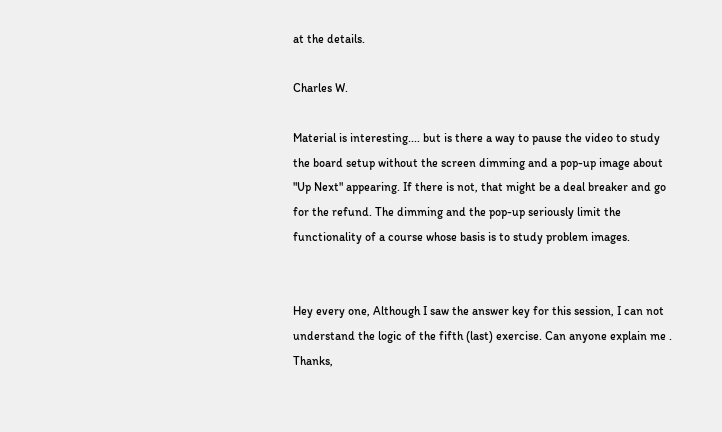at the details.

Charles W.

Material is interesting.... but is there a way to pause the video to study the board setup without the screen dimming and a pop-up image about "Up Next" appearing. If there is not, that might be a deal breaker and go for the refund. The dimming and the pop-up seriously limit the functionality of a course whose basis is to study problem images.


Hey every one, Although I saw the answer key for this session, I can not understand the logic of the fifth (last) exercise. Can anyone explain me . Thanks,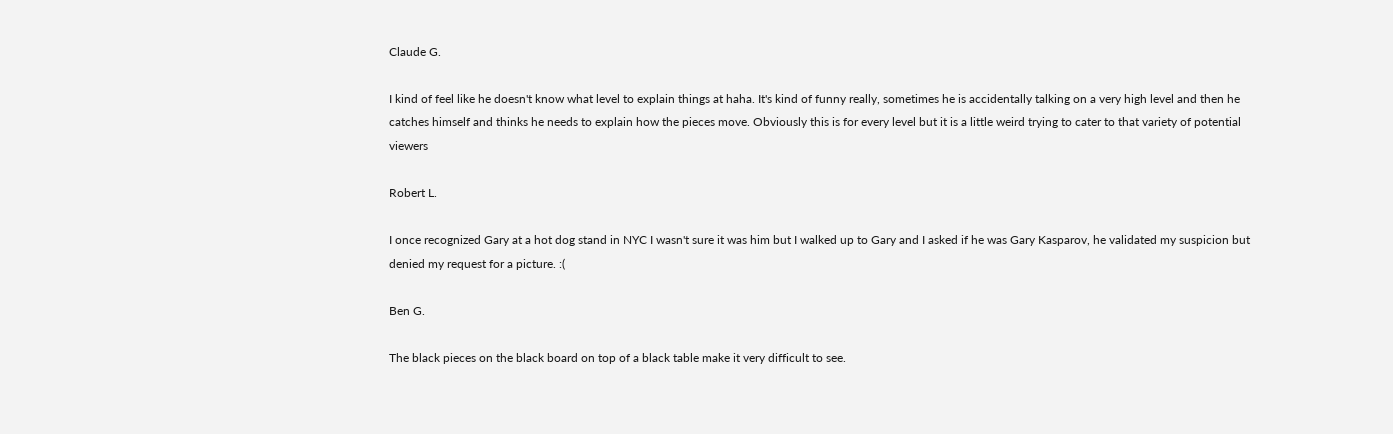Claude G.

I kind of feel like he doesn't know what level to explain things at haha. It's kind of funny really, sometimes he is accidentally talking on a very high level and then he catches himself and thinks he needs to explain how the pieces move. Obviously this is for every level but it is a little weird trying to cater to that variety of potential viewers

Robert L.

I once recognized Gary at a hot dog stand in NYC I wasn't sure it was him but I walked up to Gary and I asked if he was Gary Kasparov, he validated my suspicion but denied my request for a picture. :(

Ben G.

The black pieces on the black board on top of a black table make it very difficult to see.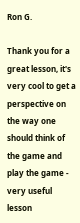Ron G.

Thank you for a great lesson, it's very cool to get a perspective on the way one should think of the game and play the game - very useful lesson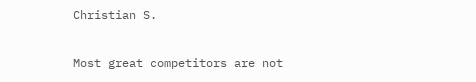Christian S.

Most great competitors are not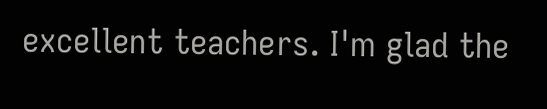excellent teachers. I'm glad the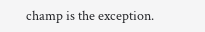champ is the exception.